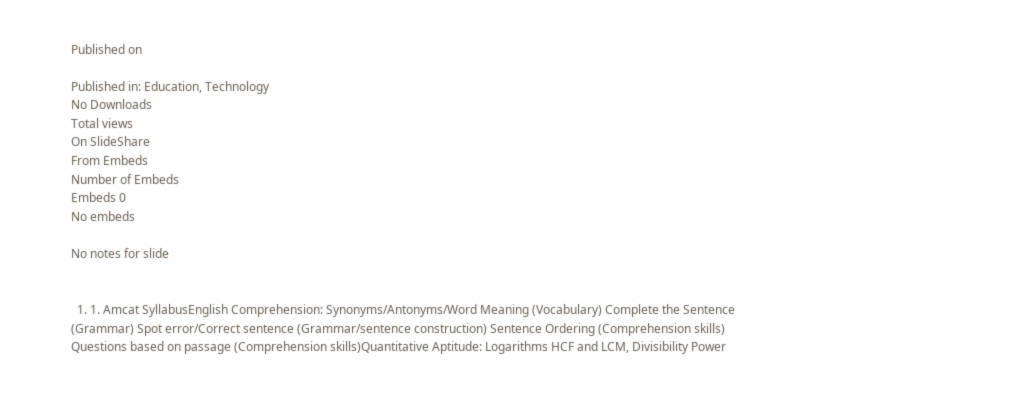Published on

Published in: Education, Technology
No Downloads
Total views
On SlideShare
From Embeds
Number of Embeds
Embeds 0
No embeds

No notes for slide


  1. 1. Amcat SyllabusEnglish Comprehension: Synonyms/Antonyms/Word Meaning (Vocabulary) Complete the Sentence (Grammar) Spot error/Correct sentence (Grammar/sentence construction) Sentence Ordering (Comprehension skills) Questions based on passage (Comprehension skills)Quantitative Aptitude: Logarithms HCF and LCM, Divisibility Power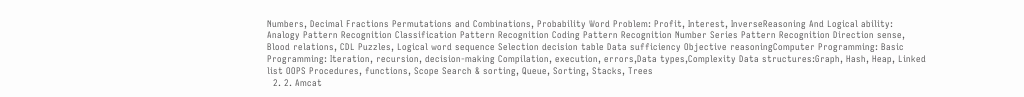Numbers, Decimal Fractions Permutations and Combinations, Probability Word Problem: Profit, Interest, InverseReasoning And Logical ability: Analogy Pattern Recognition Classification Pattern Recognition Coding Pattern Recognition Number Series Pattern Recognition Direction sense, Blood relations, CDL Puzzles, Logical word sequence Selection decision table Data sufficiency Objective reasoningComputer Programming: Basic Programming: Iteration, recursion, decision-making Compilation, execution, errors,Data types,Complexity Data structures:Graph, Hash, Heap, Linked list OOPS Procedures, functions, Scope Search & sorting, Queue, Sorting, Stacks, Trees
  2. 2. Amcat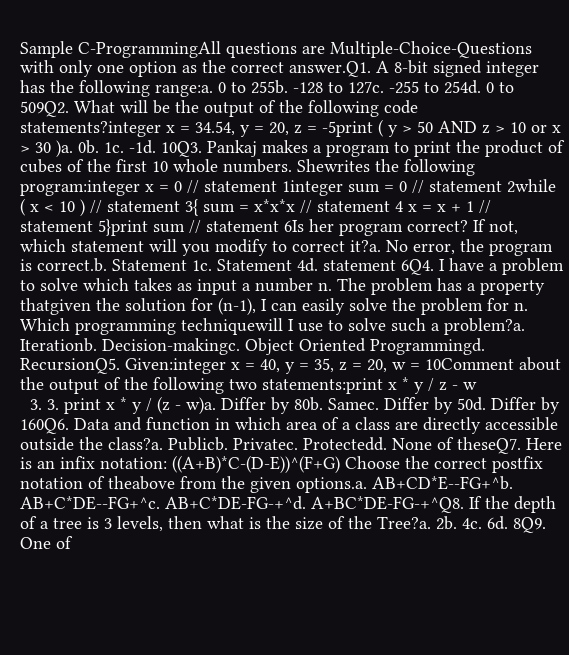Sample C-ProgrammingAll questions are Multiple-Choice-Questions with only one option as the correct answer.Q1. A 8-bit signed integer has the following range:a. 0 to 255b. -128 to 127c. -255 to 254d. 0 to 509Q2. What will be the output of the following code statements?integer x = 34.54, y = 20, z = -5print ( y > 50 AND z > 10 or x > 30 )a. 0b. 1c. -1d. 10Q3. Pankaj makes a program to print the product of cubes of the first 10 whole numbers. Shewrites the following program:integer x = 0 // statement 1integer sum = 0 // statement 2while ( x < 10 ) // statement 3{ sum = x*x*x // statement 4 x = x + 1 // statement 5}print sum // statement 6Is her program correct? If not, which statement will you modify to correct it?a. No error, the program is correct.b. Statement 1c. Statement 4d. statement 6Q4. I have a problem to solve which takes as input a number n. The problem has a property thatgiven the solution for (n-1), I can easily solve the problem for n. Which programming techniquewill I use to solve such a problem?a. Iterationb. Decision-makingc. Object Oriented Programmingd. RecursionQ5. Given:integer x = 40, y = 35, z = 20, w = 10Comment about the output of the following two statements:print x * y / z - w
  3. 3. print x * y / (z - w)a. Differ by 80b. Samec. Differ by 50d. Differ by 160Q6. Data and function in which area of a class are directly accessible outside the class?a. Publicb. Privatec. Protectedd. None of theseQ7. Here is an infix notation: ((A+B)*C-(D-E))^(F+G) Choose the correct postfix notation of theabove from the given options.a. AB+CD*E--FG+^b. AB+C*DE--FG+^c. AB+C*DE-FG-+^d. A+BC*DE-FG-+^Q8. If the depth of a tree is 3 levels, then what is the size of the Tree?a. 2b. 4c. 6d. 8Q9. One of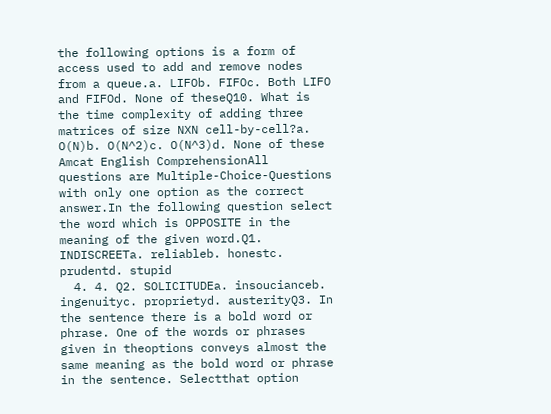the following options is a form of access used to add and remove nodes from a queue.a. LIFOb. FIFOc. Both LIFO and FIFOd. None of theseQ10. What is the time complexity of adding three matrices of size NXN cell-by-cell?a. O(N)b. O(N^2)c. O(N^3)d. None of these Amcat English ComprehensionAll questions are Multiple-Choice-Questions with only one option as the correct answer.In the following question select the word which is OPPOSITE in the meaning of the given word.Q1. INDISCREETa. reliableb. honestc. prudentd. stupid
  4. 4. Q2. SOLICITUDEa. insoucianceb. ingenuityc. proprietyd. austerityQ3. In the sentence there is a bold word or phrase. One of the words or phrases given in theoptions conveys almost the same meaning as the bold word or phrase in the sentence. Selectthat option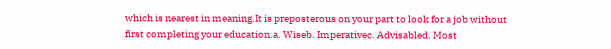which is nearest in meaning.It is preposterous on your part to look for a job without first completing your education.a. Wiseb. Imperativec. Advisabled. Most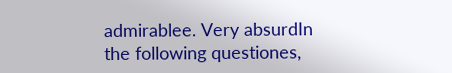admirablee. Very absurdIn the following questiones,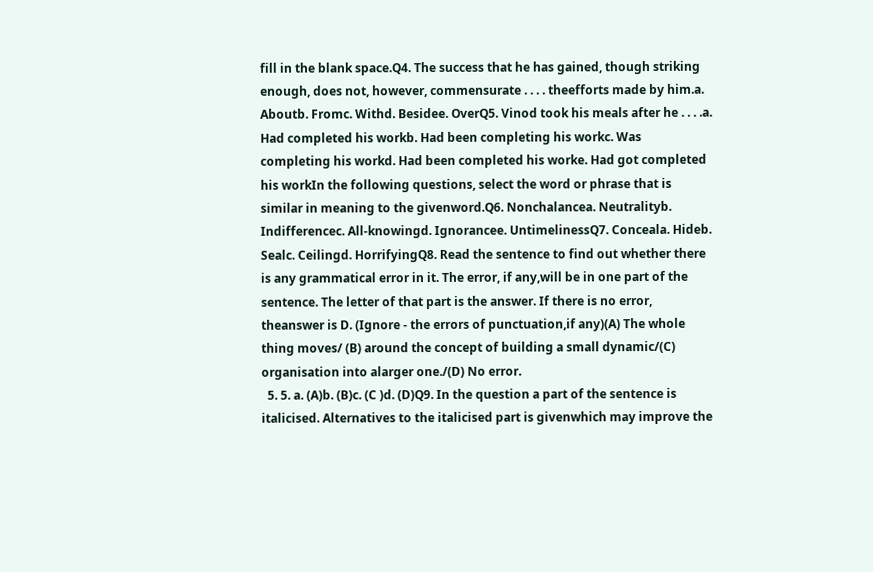fill in the blank space.Q4. The success that he has gained, though striking enough, does not, however, commensurate . . . . theefforts made by him.a. Aboutb. Fromc. Withd. Besidee. OverQ5. Vinod took his meals after he . . . .a. Had completed his workb. Had been completing his workc. Was completing his workd. Had been completed his worke. Had got completed his workIn the following questions, select the word or phrase that is similar in meaning to the givenword.Q6. Nonchalancea. Neutralityb. Indifferencec. All-knowingd. Ignorancee. UntimelinessQ7. Conceala. Hideb. Sealc. Ceilingd. HorrifyingQ8. Read the sentence to find out whether there is any grammatical error in it. The error, if any,will be in one part of the sentence. The letter of that part is the answer. If there is no error, theanswer is D. (Ignore - the errors of punctuation,if any)(A) The whole thing moves/ (B) around the concept of building a small dynamic/(C) organisation into alarger one./(D) No error.
  5. 5. a. (A)b. (B)c. (C )d. (D)Q9. In the question a part of the sentence is italicised. Alternatives to the italicised part is givenwhich may improve the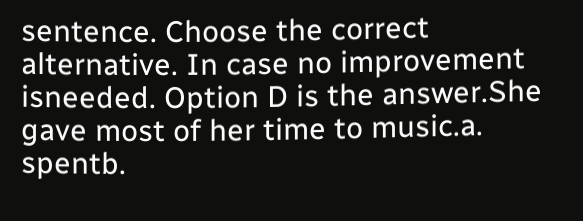sentence. Choose the correct alternative. In case no improvement isneeded. Option D is the answer.She gave most of her time to music.a. spentb.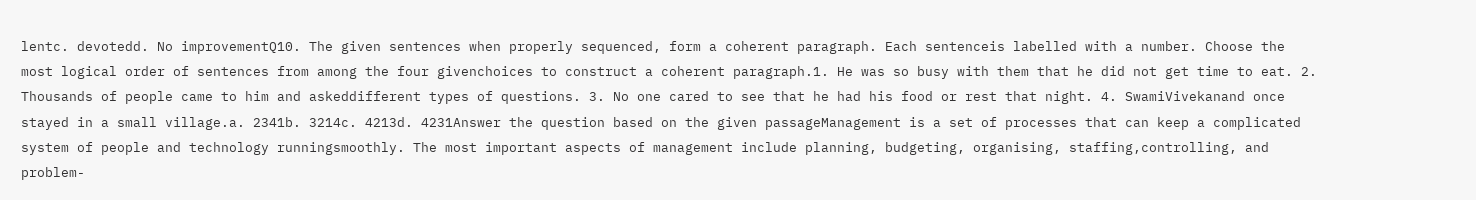lentc. devotedd. No improvementQ10. The given sentences when properly sequenced, form a coherent paragraph. Each sentenceis labelled with a number. Choose the most logical order of sentences from among the four givenchoices to construct a coherent paragraph.1. He was so busy with them that he did not get time to eat. 2. Thousands of people came to him and askeddifferent types of questions. 3. No one cared to see that he had his food or rest that night. 4. SwamiVivekanand once stayed in a small village.a. 2341b. 3214c. 4213d. 4231Answer the question based on the given passageManagement is a set of processes that can keep a complicated system of people and technology runningsmoothly. The most important aspects of management include planning, budgeting, organising, staffing,controlling, and problem-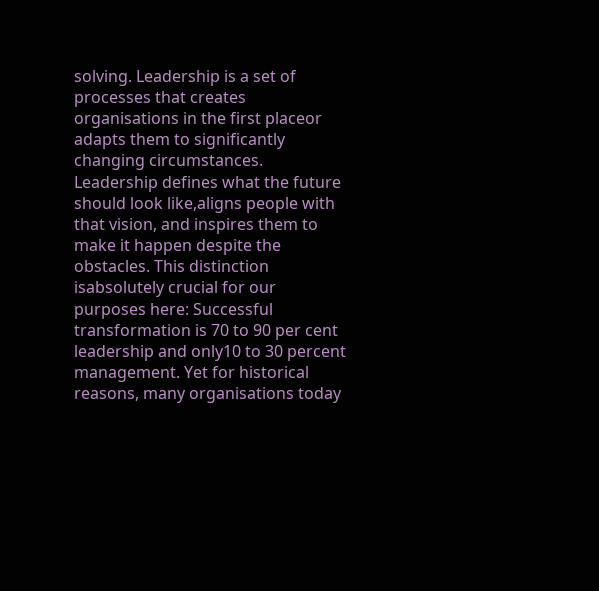solving. Leadership is a set of processes that creates organisations in the first placeor adapts them to significantly changing circumstances. Leadership defines what the future should look like,aligns people with that vision, and inspires them to make it happen despite the obstacles. This distinction isabsolutely crucial for our purposes here: Successful transformation is 70 to 90 per cent leadership and only10 to 30 percent management. Yet for historical reasons, many organisations today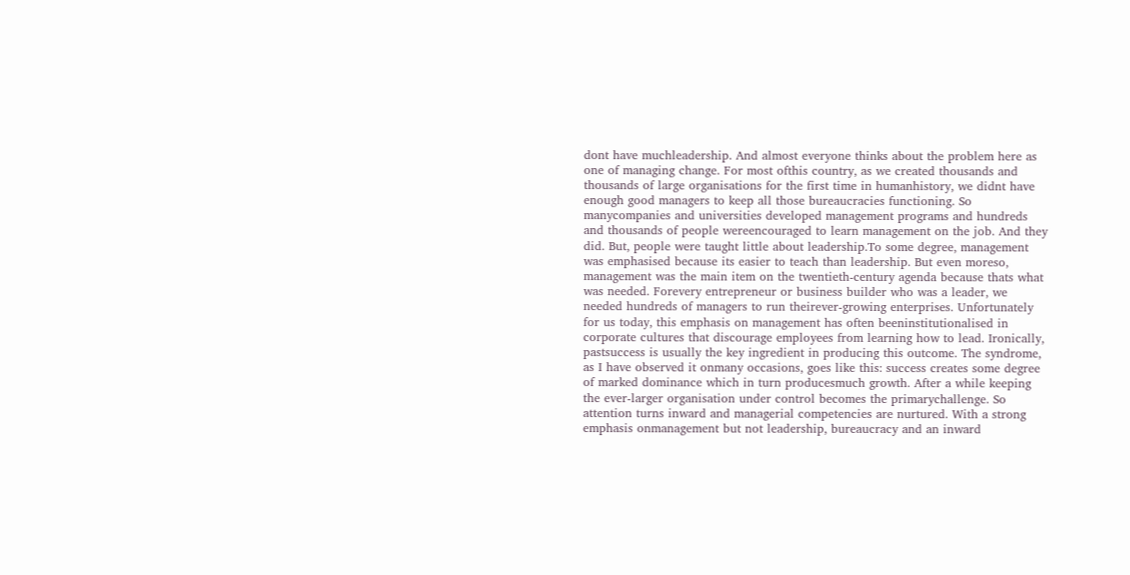dont have muchleadership. And almost everyone thinks about the problem here as one of managing change. For most ofthis country, as we created thousands and thousands of large organisations for the first time in humanhistory, we didnt have enough good managers to keep all those bureaucracies functioning. So manycompanies and universities developed management programs and hundreds and thousands of people wereencouraged to learn management on the job. And they did. But, people were taught little about leadership.To some degree, management was emphasised because its easier to teach than leadership. But even moreso, management was the main item on the twentieth-century agenda because thats what was needed. Forevery entrepreneur or business builder who was a leader, we needed hundreds of managers to run theirever-growing enterprises. Unfortunately for us today, this emphasis on management has often beeninstitutionalised in corporate cultures that discourage employees from learning how to lead. Ironically, pastsuccess is usually the key ingredient in producing this outcome. The syndrome, as I have observed it onmany occasions, goes like this: success creates some degree of marked dominance which in turn producesmuch growth. After a while keeping the ever-larger organisation under control becomes the primarychallenge. So attention turns inward and managerial competencies are nurtured. With a strong emphasis onmanagement but not leadership, bureaucracy and an inward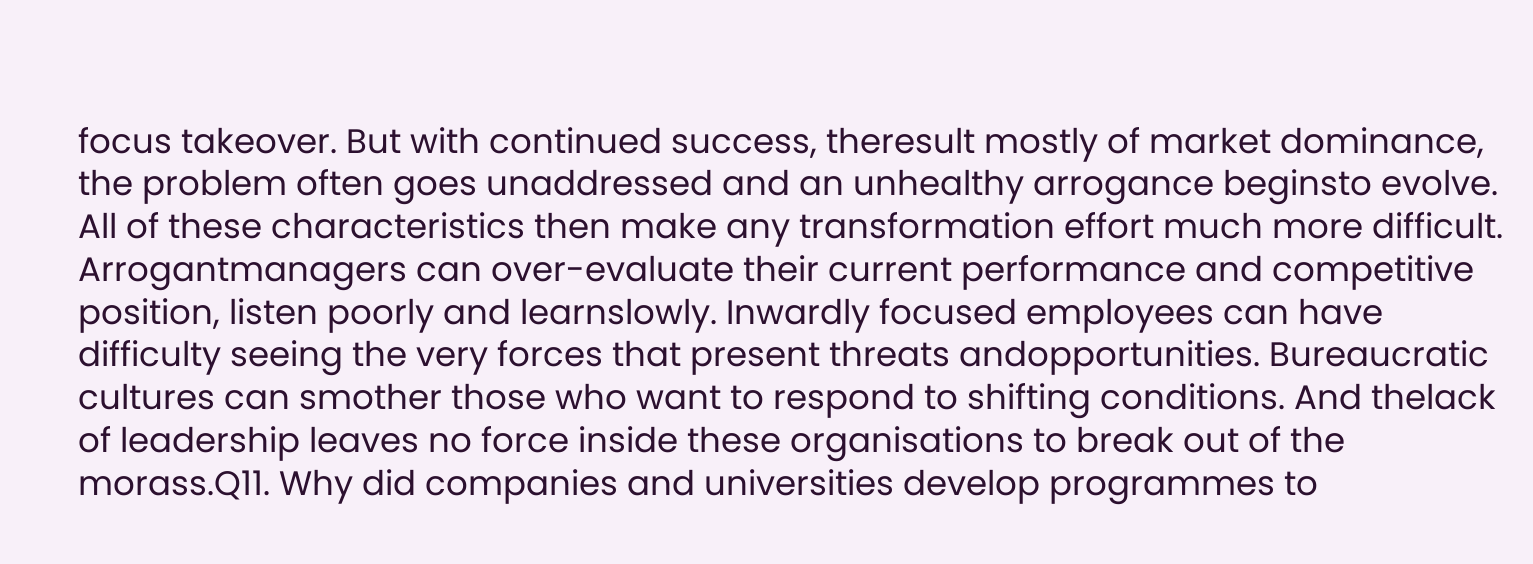focus takeover. But with continued success, theresult mostly of market dominance, the problem often goes unaddressed and an unhealthy arrogance beginsto evolve. All of these characteristics then make any transformation effort much more difficult. Arrogantmanagers can over-evaluate their current performance and competitive position, listen poorly and learnslowly. Inwardly focused employees can have difficulty seeing the very forces that present threats andopportunities. Bureaucratic cultures can smother those who want to respond to shifting conditions. And thelack of leadership leaves no force inside these organisations to break out of the morass.Q11. Why did companies and universities develop programmes to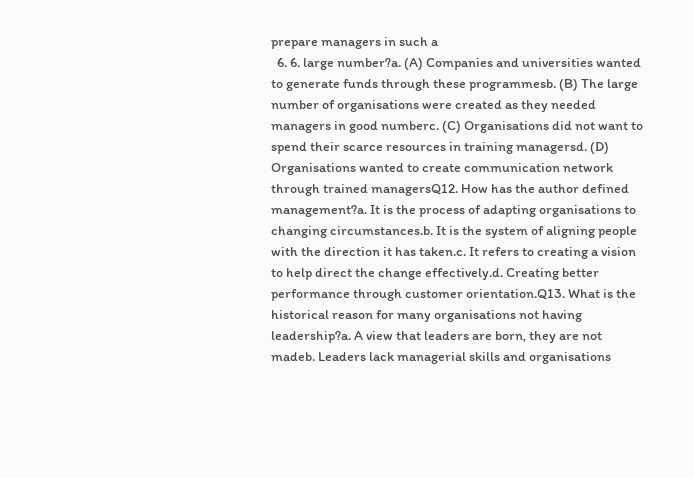prepare managers in such a
  6. 6. large number?a. (A) Companies and universities wanted to generate funds through these programmesb. (B) The large number of organisations were created as they needed managers in good numberc. (C) Organisations did not want to spend their scarce resources in training managersd. (D) Organisations wanted to create communication network through trained managersQ12. How has the author defined management?a. It is the process of adapting organisations to changing circumstances.b. It is the system of aligning people with the direction it has taken.c. It refers to creating a vision to help direct the change effectively.d. Creating better performance through customer orientation.Q13. What is the historical reason for many organisations not having leadership?a. A view that leaders are born, they are not madeb. Leaders lack managerial skills and organisations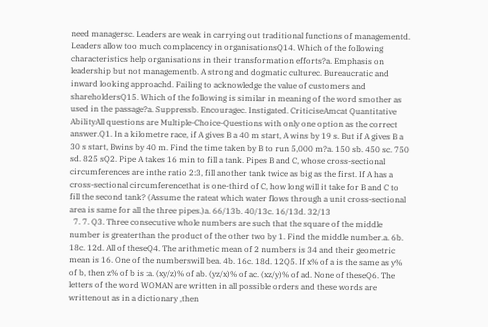need managersc. Leaders are weak in carrying out traditional functions of managementd. Leaders allow too much complacency in organisationsQ14. Which of the following characteristics help organisations in their transformation efforts?a. Emphasis on leadership but not managementb. A strong and dogmatic culturec. Bureaucratic and inward looking approachd. Failing to acknowledge the value of customers and shareholdersQ15. Which of the following is similar in meaning of the word smother as used in the passage?a. Suppressb. Encouragec. Instigated. CriticiseAmcat Quantitative AbilityAll questions are Multiple-Choice-Questions with only one option as the correct answer.Q1. In a kilometre race, if A gives B a 40 m start, A wins by 19 s. But if A gives B a 30 s start, Bwins by 40 m. Find the time taken by B to run 5,000 m?a. 150 sb. 450 sc. 750 sd. 825 sQ2. Pipe A takes 16 min to fill a tank. Pipes B and C, whose cross-sectional circumferences are inthe ratio 2:3, fill another tank twice as big as the first. If A has a cross-sectional circumferencethat is one-third of C, how long will it take for B and C to fill the second tank? (Assume the rateat which water flows through a unit cross-sectional area is same for all the three pipes.)a. 66/13b. 40/13c. 16/13d. 32/13
  7. 7. Q3. Three consecutive whole numbers are such that the square of the middle number is greaterthan the product of the other two by 1. Find the middle number.a. 6b. 18c. 12d. All of theseQ4. The arithmetic mean of 2 numbers is 34 and their geometric mean is 16. One of the numberswill bea. 4b. 16c. 18d. 12Q5. If x% of a is the same as y% of b, then z% of b is :a. (xy/z)% of ab. (yz/x)% of ac. (xz/y)% of ad. None of theseQ6. The letters of the word WOMAN are written in all possible orders and these words are writtenout as in a dictionary ,then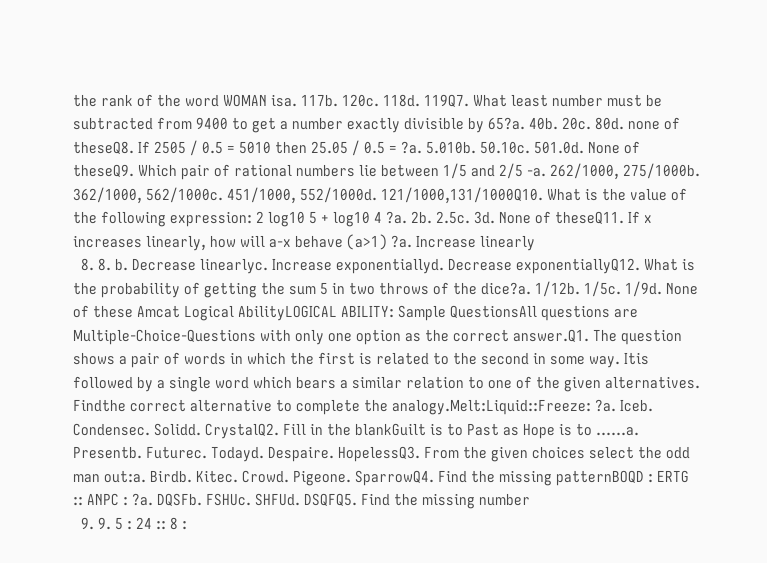the rank of the word WOMAN isa. 117b. 120c. 118d. 119Q7. What least number must be subtracted from 9400 to get a number exactly divisible by 65?a. 40b. 20c. 80d. none of theseQ8. If 2505 / 0.5 = 5010 then 25.05 / 0.5 = ?a. 5.010b. 50.10c. 501.0d. None of theseQ9. Which pair of rational numbers lie between 1/5 and 2/5 -a. 262/1000, 275/1000b. 362/1000, 562/1000c. 451/1000, 552/1000d. 121/1000,131/1000Q10. What is the value of the following expression: 2 log10 5 + log10 4 ?a. 2b. 2.5c. 3d. None of theseQ11. If x increases linearly, how will a-x behave (a>1) ?a. Increase linearly
  8. 8. b. Decrease linearlyc. Increase exponentiallyd. Decrease exponentiallyQ12. What is the probability of getting the sum 5 in two throws of the dice?a. 1/12b. 1/5c. 1/9d. None of these Amcat Logical AbilityLOGICAL ABILITY: Sample QuestionsAll questions are Multiple-Choice-Questions with only one option as the correct answer.Q1. The question shows a pair of words in which the first is related to the second in some way. Itis followed by a single word which bears a similar relation to one of the given alternatives. Findthe correct alternative to complete the analogy.Melt:Liquid::Freeze: ?a. Iceb. Condensec. Solidd. CrystalQ2. Fill in the blankGuilt is to Past as Hope is to ......a. Presentb. Futurec. Todayd. Despaire. HopelessQ3. From the given choices select the odd man out:a. Birdb. Kitec. Crowd. Pigeone. SparrowQ4. Find the missing patternBOQD : ERTG :: ANPC : ?a. DQSFb. FSHUc. SHFUd. DSQFQ5. Find the missing number
  9. 9. 5 : 24 :: 8 :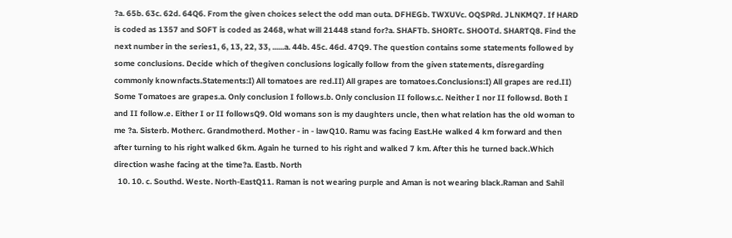?a. 65b. 63c. 62d. 64Q6. From the given choices select the odd man outa. DFHEGb. TWXUVc. OQSPRd. JLNKMQ7. If HARD is coded as 1357 and SOFT is coded as 2468, what will 21448 stand for?a. SHAFTb. SHORTc. SHOOTd. SHARTQ8. Find the next number in the series1, 6, 13, 22, 33, ......a. 44b. 45c. 46d. 47Q9. The question contains some statements followed by some conclusions. Decide which of thegiven conclusions logically follow from the given statements, disregarding commonly knownfacts.Statements:I) All tomatoes are red.II) All grapes are tomatoes.Conclusions:I) All grapes are red.II) Some Tomatoes are grapes.a. Only conclusion I follows.b. Only conclusion II follows.c. Neither I nor II followsd. Both I and II follow.e. Either I or II followsQ9. Old womans son is my daughters uncle, then what relation has the old woman to me ?a. Sisterb. Motherc. Grandmotherd. Mother - in - lawQ10. Ramu was facing East.He walked 4 km forward and then after turning to his right walked 6km. Again he turned to his right and walked 7 km. After this he turned back.Which direction washe facing at the time?a. Eastb. North
  10. 10. c. Southd. Weste. North-EastQ11. Raman is not wearing purple and Aman is not wearing black.Raman and Sahil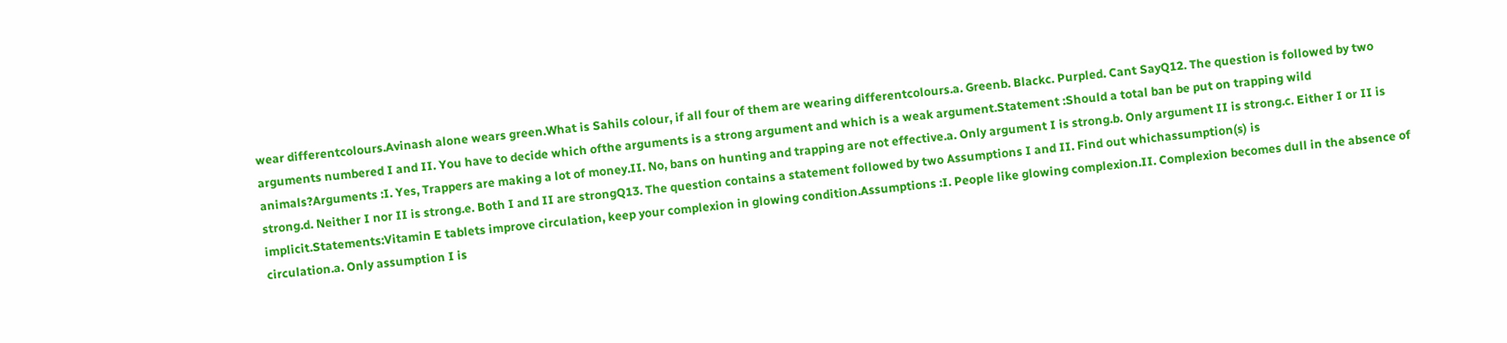wear differentcolours.Avinash alone wears green.What is Sahils colour, if all four of them are wearing differentcolours.a. Greenb. Blackc. Purpled. Cant SayQ12. The question is followed by two arguments numbered I and II. You have to decide which ofthe arguments is a strong argument and which is a weak argument.Statement :Should a total ban be put on trapping wild animals?Arguments :I. Yes, Trappers are making a lot of money.II. No, bans on hunting and trapping are not effective.a. Only argument I is strong.b. Only argument II is strong.c. Either I or II is strong.d. Neither I nor II is strong.e. Both I and II are strongQ13. The question contains a statement followed by two Assumptions I and II. Find out whichassumption(s) is implicit.Statements:Vitamin E tablets improve circulation, keep your complexion in glowing condition.Assumptions :I. People like glowing complexion.II. Complexion becomes dull in the absence of circulation.a. Only assumption I is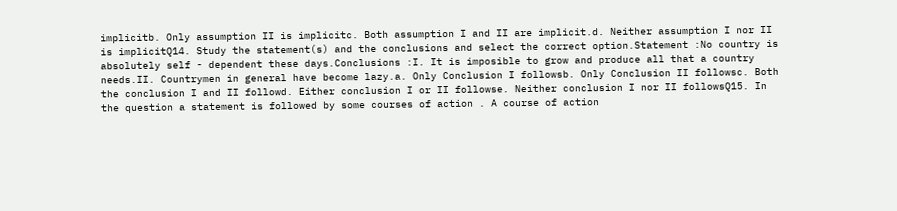implicitb. Only assumption II is implicitc. Both assumption I and II are implicit.d. Neither assumption I nor II is implicitQ14. Study the statement(s) and the conclusions and select the correct option.Statement :No country is absolutely self - dependent these days.Conclusions :I. It is imposible to grow and produce all that a country needs.II. Countrymen in general have become lazy.a. Only Conclusion I followsb. Only Conclusion II followsc. Both the conclusion I and II followd. Either conclusion I or II followse. Neither conclusion I nor II followsQ15. In the question a statement is followed by some courses of action . A course of action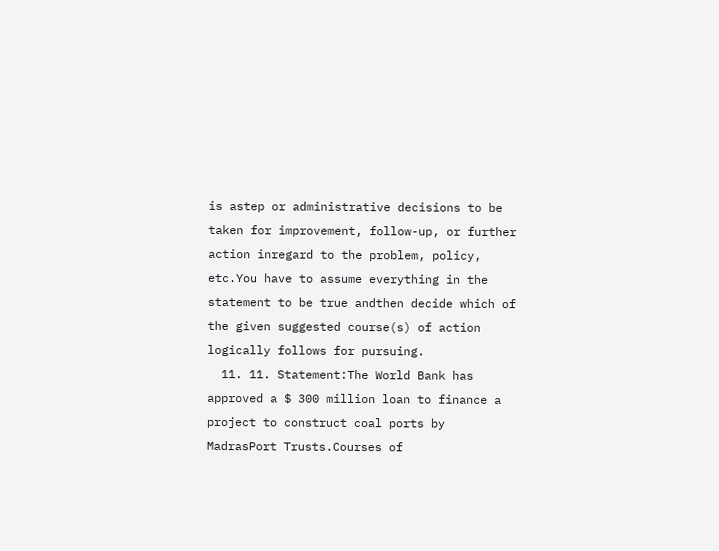is astep or administrative decisions to be taken for improvement, follow-up, or further action inregard to the problem, policy, etc.You have to assume everything in the statement to be true andthen decide which of the given suggested course(s) of action logically follows for pursuing.
  11. 11. Statement:The World Bank has approved a $ 300 million loan to finance a project to construct coal ports by MadrasPort Trusts.Courses of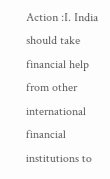Action :I. India should take financial help from other international financial institutions to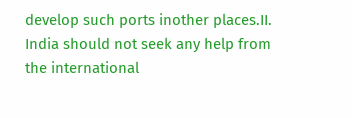develop such ports inother places.II. India should not seek any help from the international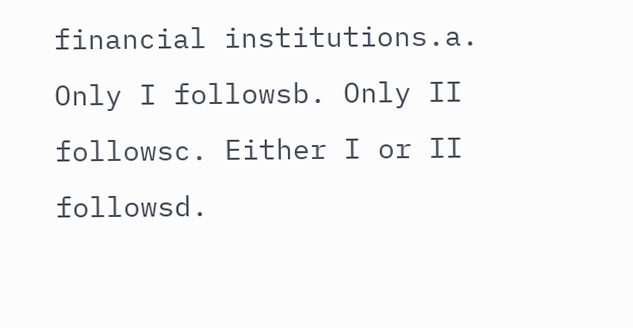financial institutions.a. Only I followsb. Only II followsc. Either I or II followsd.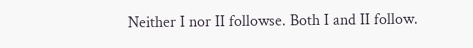Neither I nor II followse. Both I and II follow.